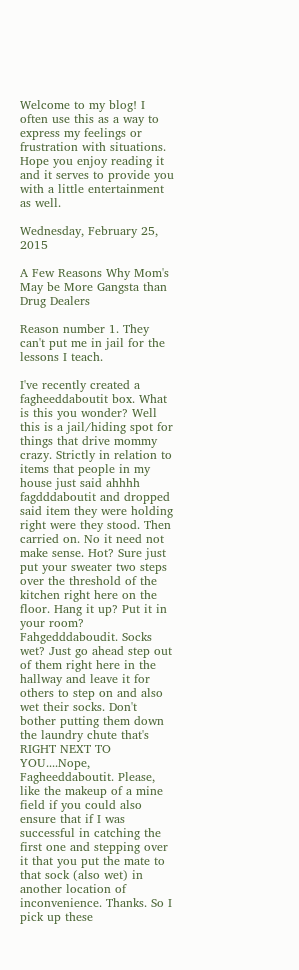Welcome to my blog! I often use this as a way to express my feelings or frustration with situations. Hope you enjoy reading it and it serves to provide you with a little entertainment as well.

Wednesday, February 25, 2015

A Few Reasons Why Mom's May be More Gangsta than Drug Dealers

Reason number 1. They can't put me in jail for the lessons I teach.

I've recently created a fagheeddaboutit box. What is this you wonder? Well this is a jail/hiding spot for things that drive mommy crazy. Strictly in relation to items that people in my house just said ahhhh fagdddaboutit and dropped said item they were holding right were they stood. Then carried on. No it need not make sense. Hot? Sure just put your sweater two steps over the threshold of the kitchen right here on the floor. Hang it up? Put it in your room? Fahgedddaboudit. Socks wet? Just go ahead step out of them right here in the hallway and leave it for others to step on and also wet their socks. Don't bother putting them down the laundry chute that's RIGHT NEXT TO YOU....Nope, Fagheeddaboutit. Please, like the makeup of a mine field if you could also ensure that if I was successful in catching the first one and stepping over it that you put the mate to that sock (also wet) in another location of inconvenience. Thanks. So I pick up these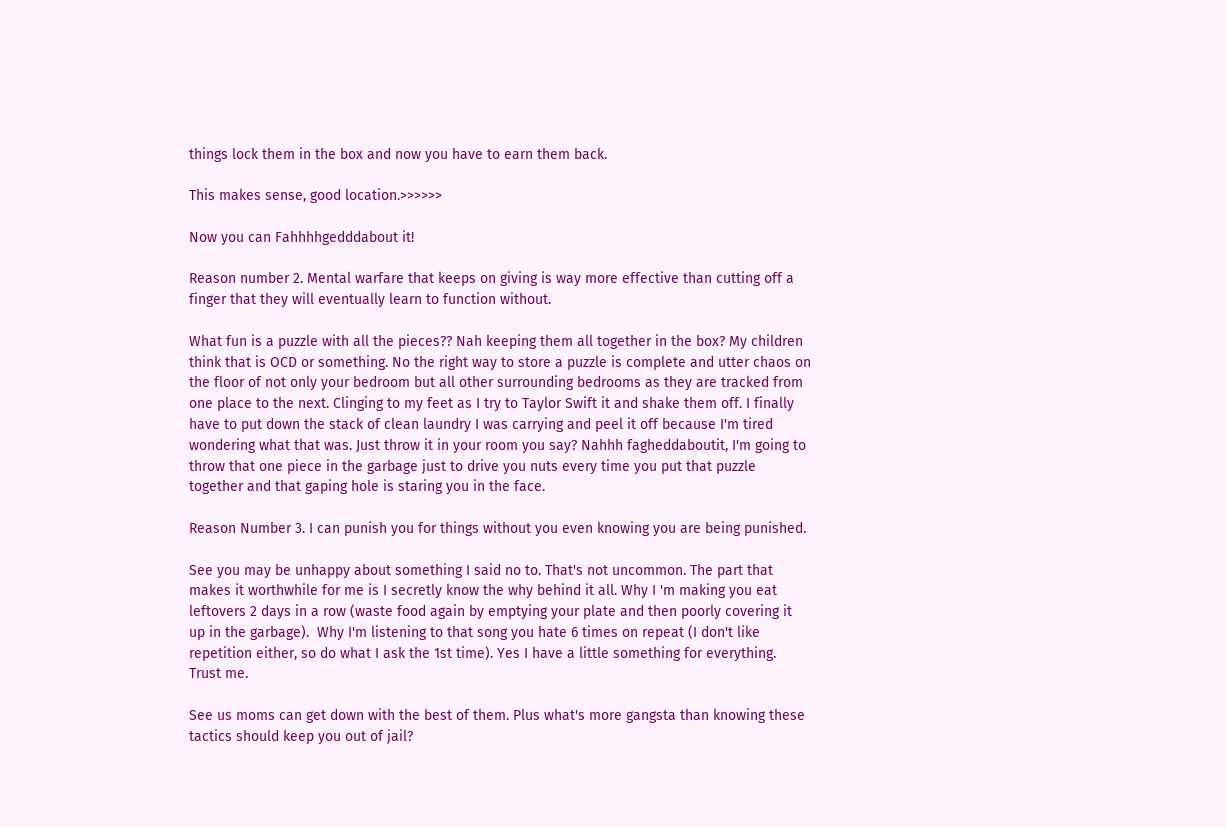things lock them in the box and now you have to earn them back.

This makes sense, good location.>>>>>>

Now you can Fahhhhgedddabout it!

Reason number 2. Mental warfare that keeps on giving is way more effective than cutting off a finger that they will eventually learn to function without.

What fun is a puzzle with all the pieces?? Nah keeping them all together in the box? My children think that is OCD or something. No the right way to store a puzzle is complete and utter chaos on the floor of not only your bedroom but all other surrounding bedrooms as they are tracked from one place to the next. Clinging to my feet as I try to Taylor Swift it and shake them off. I finally have to put down the stack of clean laundry I was carrying and peel it off because I'm tired wondering what that was. Just throw it in your room you say? Nahhh fagheddaboutit, I'm going to throw that one piece in the garbage just to drive you nuts every time you put that puzzle together and that gaping hole is staring you in the face.

Reason Number 3. I can punish you for things without you even knowing you are being punished.

See you may be unhappy about something I said no to. That's not uncommon. The part that makes it worthwhile for me is I secretly know the why behind it all. Why I 'm making you eat leftovers 2 days in a row (waste food again by emptying your plate and then poorly covering it up in the garbage).  Why I'm listening to that song you hate 6 times on repeat (I don't like repetition either, so do what I ask the 1st time). Yes I have a little something for everything. Trust me.

See us moms can get down with the best of them. Plus what's more gangsta than knowing these tactics should keep you out of jail?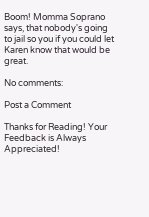Boom! Momma Soprano says, that nobody's going to jail so you if you could let Karen know that would be great.

No comments:

Post a Comment

Thanks for Reading! Your Feedback is Always Appreciated!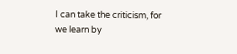I can take the criticism, for we learn by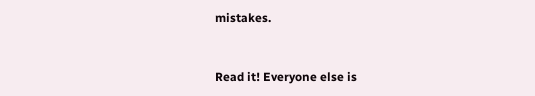mistakes.


Read it! Everyone else is